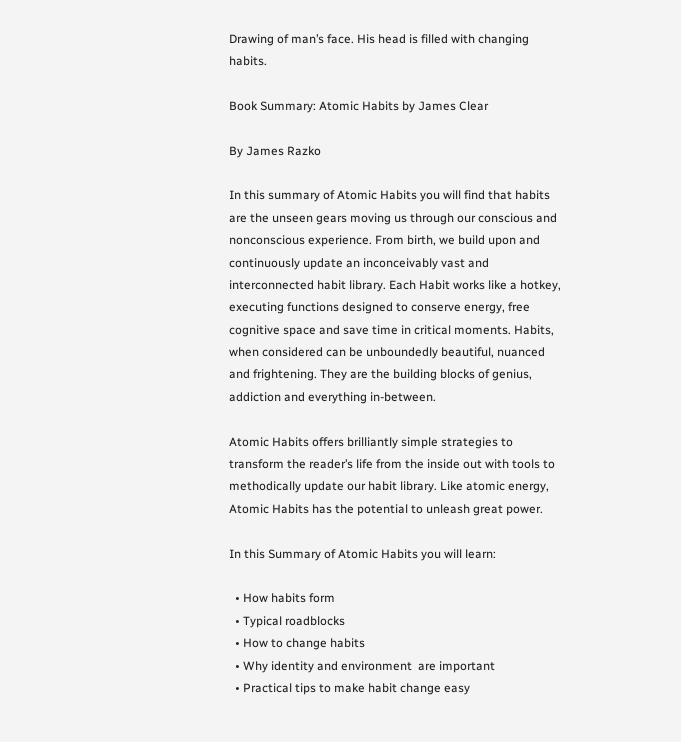Drawing of man’s face. His head is filled with changing habits.

Book Summary: Atomic Habits by James Clear

By James Razko

In this summary of Atomic Habits you will find that habits are the unseen gears moving us through our conscious and nonconscious experience. From birth, we build upon and continuously update an inconceivably vast and interconnected habit library. Each Habit works like a hotkey, executing functions designed to conserve energy, free cognitive space and save time in critical moments. Habits, when considered can be unboundedly beautiful, nuanced and frightening. They are the building blocks of genius, addiction and everything in-between.

Atomic Habits offers brilliantly simple strategies to transform the reader’s life from the inside out with tools to methodically update our habit library. Like atomic energy, Atomic Habits has the potential to unleash great power.

In this Summary of Atomic Habits you will learn:

  • How habits form
  • Typical roadblocks
  • How to change habits
  • Why identity and environment  are important
  • Practical tips to make habit change easy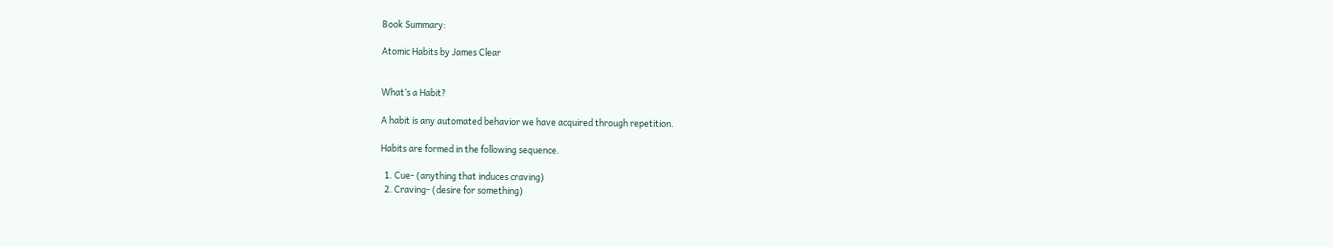Book Summary:

Atomic Habits by James Clear


What’s a Habit?

A habit is any automated behavior we have acquired through repetition.

Habits are formed in the following sequence.

  1. Cue- (anything that induces craving)
  2. Craving- (desire for something)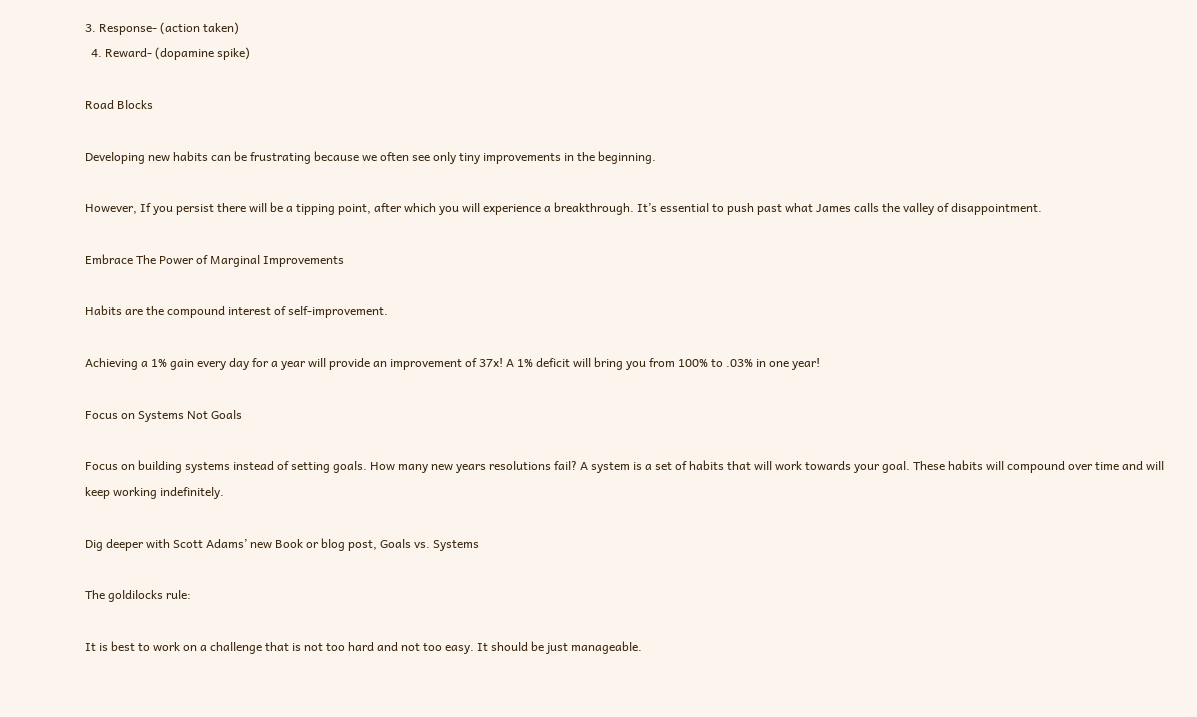3. Response- (action taken)
  4. Reward- (dopamine spike)

Road Blocks

Developing new habits can be frustrating because we often see only tiny improvements in the beginning.

However, If you persist there will be a tipping point, after which you will experience a breakthrough. It’s essential to push past what James calls the valley of disappointment.

Embrace The Power of Marginal Improvements

Habits are the compound interest of self-improvement.

Achieving a 1% gain every day for a year will provide an improvement of 37x! A 1% deficit will bring you from 100% to .03% in one year!

Focus on Systems Not Goals

Focus on building systems instead of setting goals. How many new years resolutions fail? A system is a set of habits that will work towards your goal. These habits will compound over time and will keep working indefinitely.

Dig deeper with Scott Adams’ new Book or blog post, Goals vs. Systems

The goldilocks rule:

It is best to work on a challenge that is not too hard and not too easy. It should be just manageable.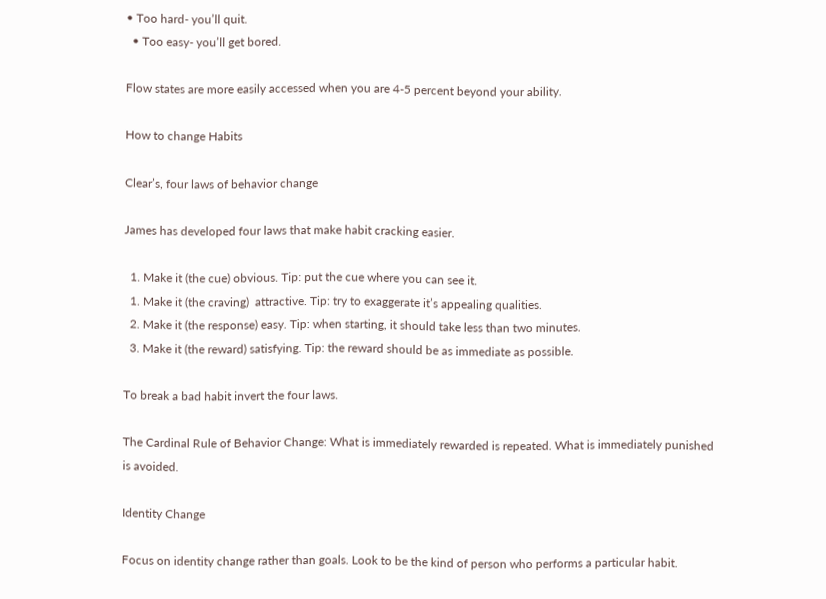• Too hard- you’ll quit.
  • Too easy- you’ll get bored.

Flow states are more easily accessed when you are 4-5 percent beyond your ability.

How to change Habits

Clear’s, four laws of behavior change

James has developed four laws that make habit cracking easier.

  1. Make it (the cue) obvious. Tip: put the cue where you can see it.
  1. Make it (the craving)  attractive. Tip: try to exaggerate it’s appealing qualities.
  2. Make it (the response) easy. Tip: when starting, it should take less than two minutes.
  3. Make it (the reward) satisfying. Tip: the reward should be as immediate as possible.

To break a bad habit invert the four laws.

The Cardinal Rule of Behavior Change: What is immediately rewarded is repeated. What is immediately punished is avoided.

Identity Change

Focus on identity change rather than goals. Look to be the kind of person who performs a particular habit.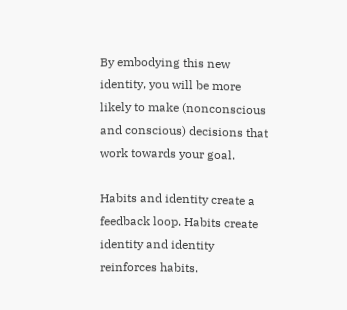By embodying this new identity, you will be more likely to make (nonconscious and conscious) decisions that work towards your goal.

Habits and identity create a feedback loop. Habits create identity and identity reinforces habits.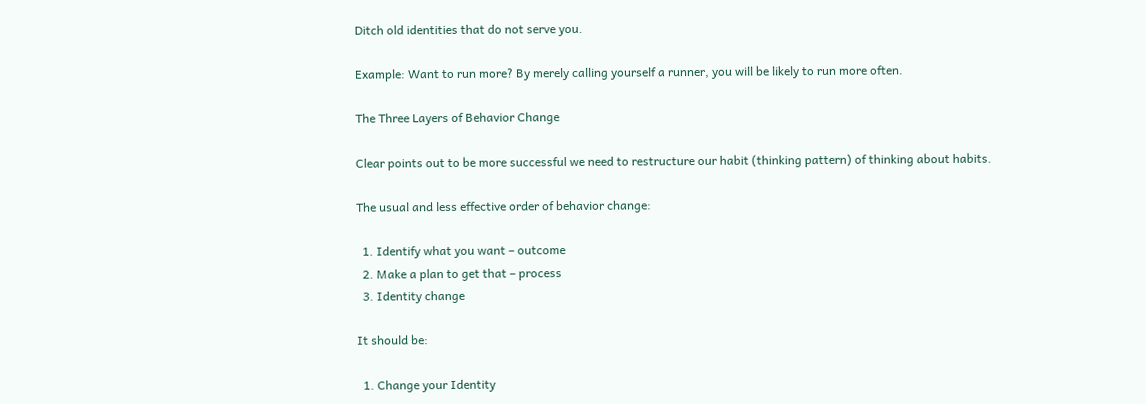Ditch old identities that do not serve you.

Example: Want to run more? By merely calling yourself a runner, you will be likely to run more often.

The Three Layers of Behavior Change

Clear points out to be more successful we need to restructure our habit (thinking pattern) of thinking about habits.

The usual and less effective order of behavior change:

  1. Identify what you want – outcome
  2. Make a plan to get that – process
  3. Identity change

It should be:

  1. Change your Identity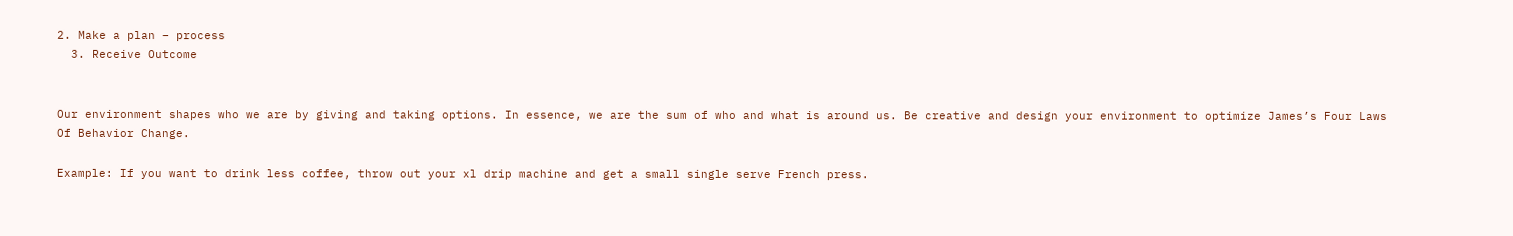2. Make a plan – process
  3. Receive Outcome


Our environment shapes who we are by giving and taking options. In essence, we are the sum of who and what is around us. Be creative and design your environment to optimize James’s Four Laws Of Behavior Change.

Example: If you want to drink less coffee, throw out your xl drip machine and get a small single serve French press.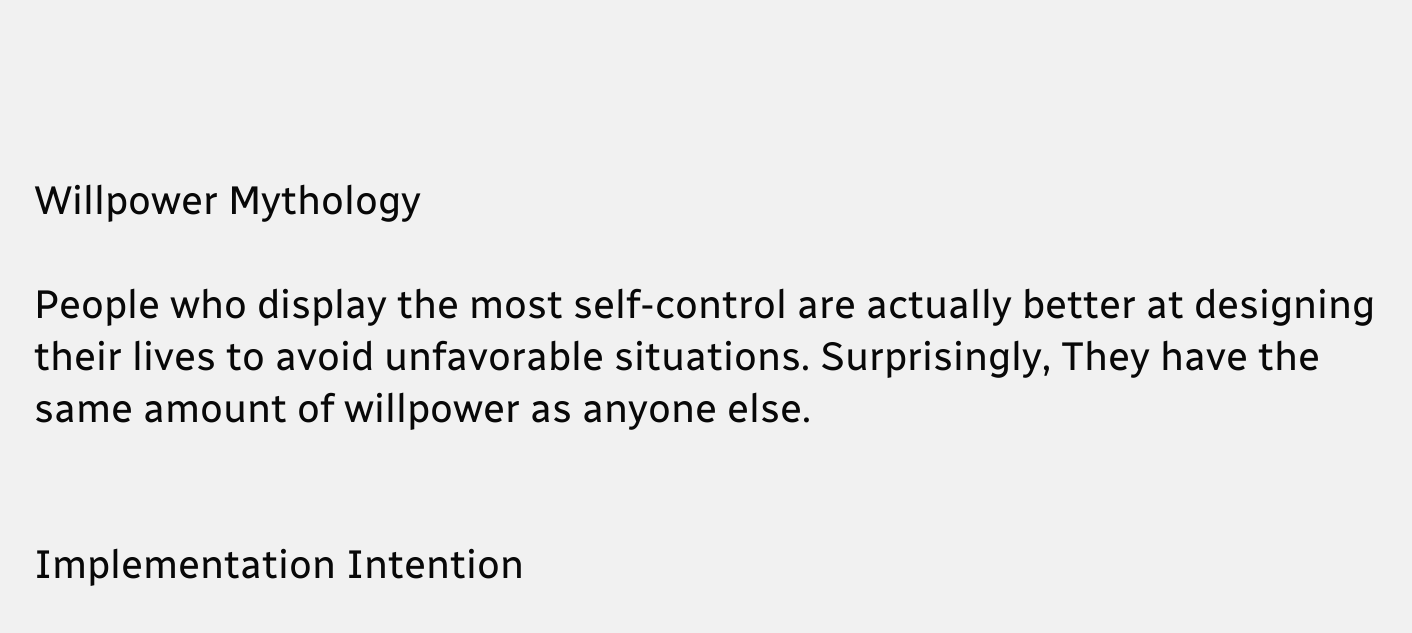Willpower Mythology

People who display the most self-control are actually better at designing their lives to avoid unfavorable situations. Surprisingly, They have the same amount of willpower as anyone else.


Implementation Intention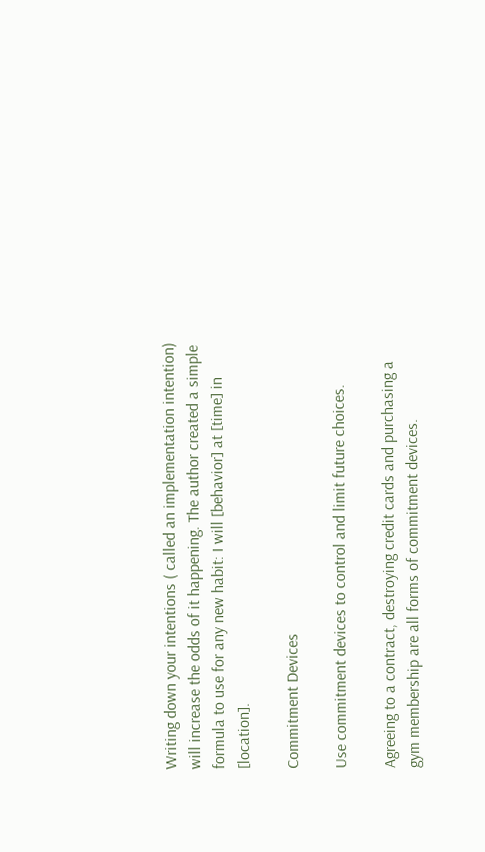Writing down your intentions ( called an implementation intention) will increase the odds of it happening. The author created a simple formula to use for any new habit: I will [behavior] at [time] in [location].

Commitment Devices

Use commitment devices to control and limit future choices.

Agreeing to a contract, destroying credit cards and purchasing a gym membership are all forms of commitment devices.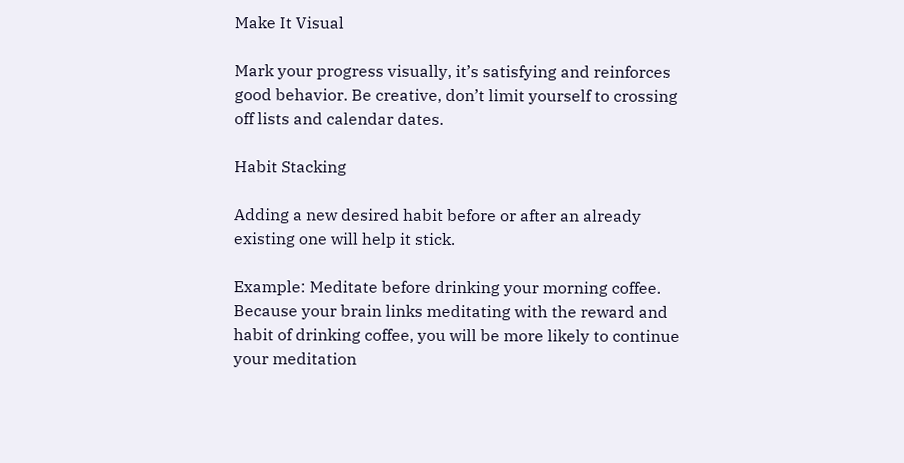Make It Visual

Mark your progress visually, it’s satisfying and reinforces good behavior. Be creative, don’t limit yourself to crossing off lists and calendar dates.

Habit Stacking

Adding a new desired habit before or after an already existing one will help it stick.

Example: Meditate before drinking your morning coffee. Because your brain links meditating with the reward and habit of drinking coffee, you will be more likely to continue your meditation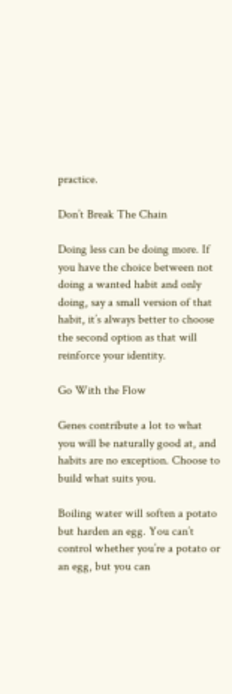practice.

Don’t Break The Chain

Doing less can be doing more. If you have the choice between not doing a wanted habit and only doing, say a small version of that habit, it’s always better to choose the second option as that will reinforce your identity.

Go With the Flow

Genes contribute a lot to what you will be naturally good at, and habits are no exception. Choose to build what suits you.

Boiling water will soften a potato but harden an egg. You can’t control whether you’re a potato or an egg, but you can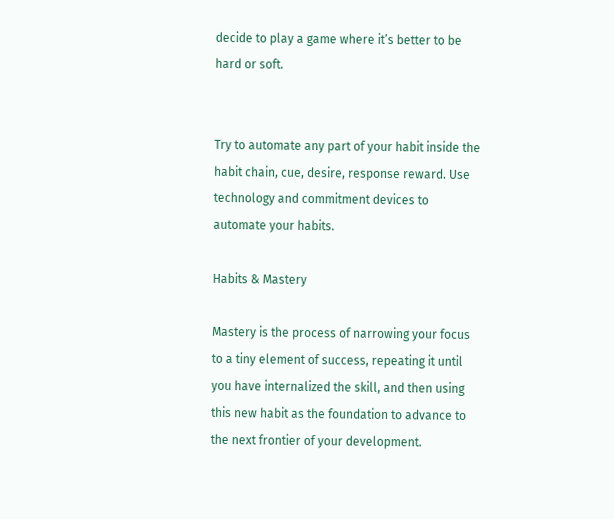decide to play a game where it’s better to be hard or soft.


Try to automate any part of your habit inside the habit chain, cue, desire, response reward. Use technology and commitment devices to automate your habits.

Habits & Mastery

Mastery is the process of narrowing your focus to a tiny element of success, repeating it until you have internalized the skill, and then using this new habit as the foundation to advance to the next frontier of your development.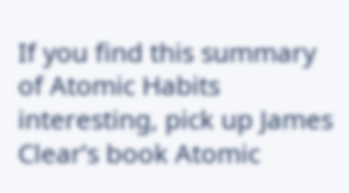If you find this summary of Atomic Habits interesting, pick up James Clear’s book Atomic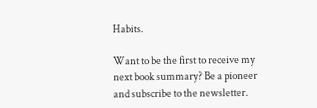Habits.

Want to be the first to receive my next book summary? Be a pioneer and subscribe to the newsletter.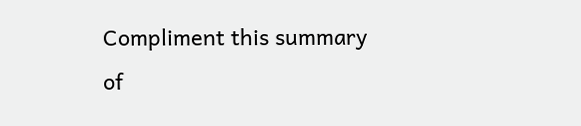Compliment this summary of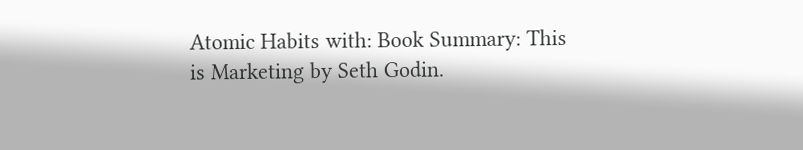Atomic Habits with: Book Summary: This is Marketing by Seth Godin.